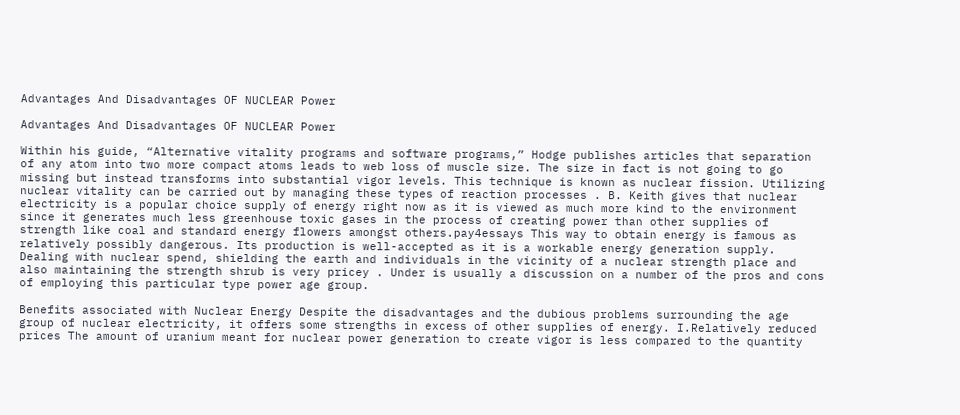Advantages And Disadvantages OF NUCLEAR Power

Advantages And Disadvantages OF NUCLEAR Power

Within his guide, “Alternative vitality programs and software programs,” Hodge publishes articles that separation of any atom into two more compact atoms leads to web loss of muscle size. The size in fact is not going to go missing but instead transforms into substantial vigor levels. This technique is known as nuclear fission. Utilizing nuclear vitality can be carried out by managing these types of reaction processes . B. Keith gives that nuclear electricity is a popular choice supply of energy right now as it is viewed as much more kind to the environment since it generates much less greenhouse toxic gases in the process of creating power than other supplies of strength like coal and standard energy flowers amongst others.pay4essays This way to obtain energy is famous as relatively possibly dangerous. Its production is well-accepted as it is a workable energy generation supply. Dealing with nuclear spend, shielding the earth and individuals in the vicinity of a nuclear strength place and also maintaining the strength shrub is very pricey . Under is usually a discussion on a number of the pros and cons of employing this particular type power age group.

Benefits associated with Nuclear Energy Despite the disadvantages and the dubious problems surrounding the age group of nuclear electricity, it offers some strengths in excess of other supplies of energy. I.Relatively reduced prices The amount of uranium meant for nuclear power generation to create vigor is less compared to the quantity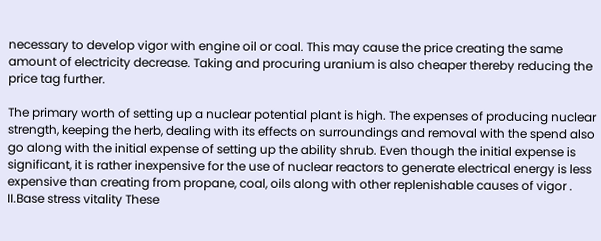necessary to develop vigor with engine oil or coal. This may cause the price creating the same amount of electricity decrease. Taking and procuring uranium is also cheaper thereby reducing the price tag further.

The primary worth of setting up a nuclear potential plant is high. The expenses of producing nuclear strength, keeping the herb, dealing with its effects on surroundings and removal with the spend also go along with the initial expense of setting up the ability shrub. Even though the initial expense is significant, it is rather inexpensive for the use of nuclear reactors to generate electrical energy is less expensive than creating from propane, coal, oils along with other replenishable causes of vigor . II.Base stress vitality These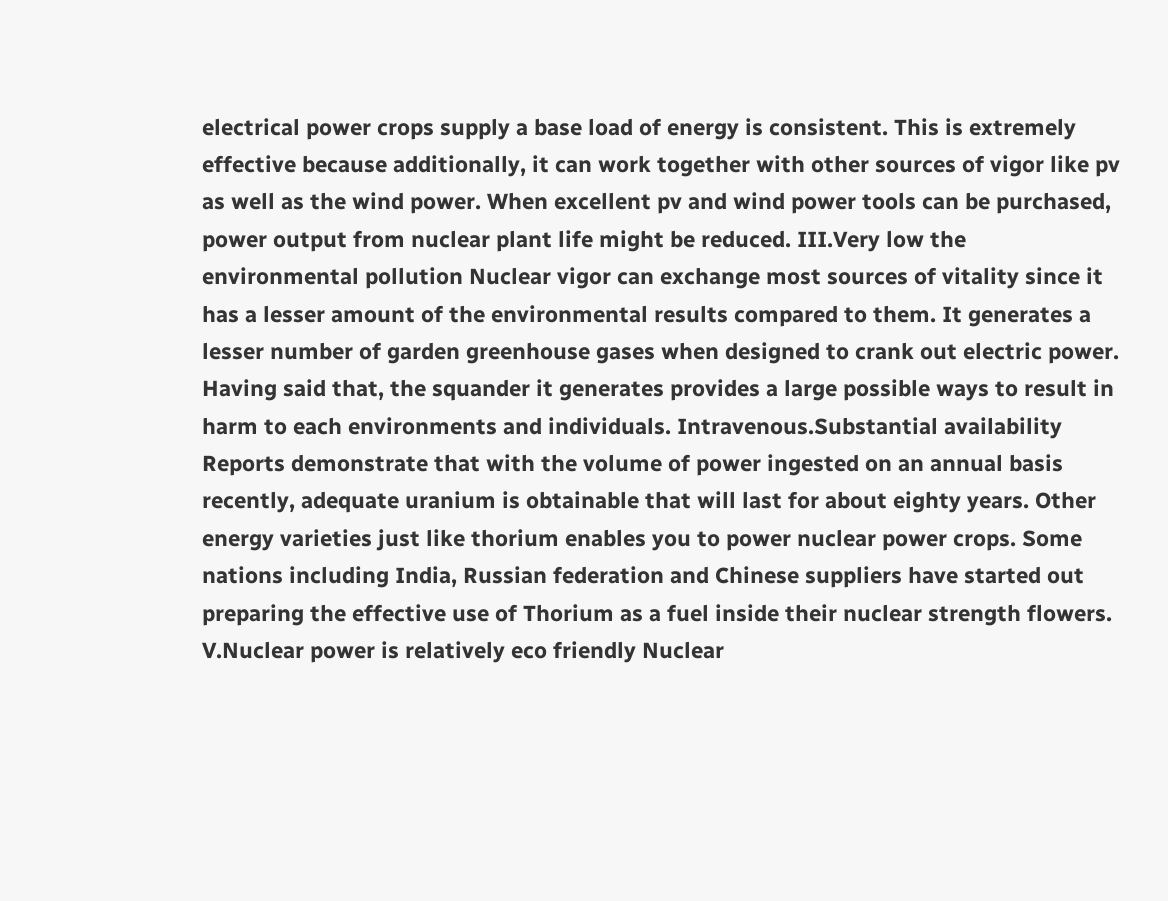electrical power crops supply a base load of energy is consistent. This is extremely effective because additionally, it can work together with other sources of vigor like pv as well as the wind power. When excellent pv and wind power tools can be purchased, power output from nuclear plant life might be reduced. III.Very low the environmental pollution Nuclear vigor can exchange most sources of vitality since it has a lesser amount of the environmental results compared to them. It generates a lesser number of garden greenhouse gases when designed to crank out electric power. Having said that, the squander it generates provides a large possible ways to result in harm to each environments and individuals. Intravenous.Substantial availability Reports demonstrate that with the volume of power ingested on an annual basis recently, adequate uranium is obtainable that will last for about eighty years. Other energy varieties just like thorium enables you to power nuclear power crops. Some nations including India, Russian federation and Chinese suppliers have started out preparing the effective use of Thorium as a fuel inside their nuclear strength flowers. V.Nuclear power is relatively eco friendly Nuclear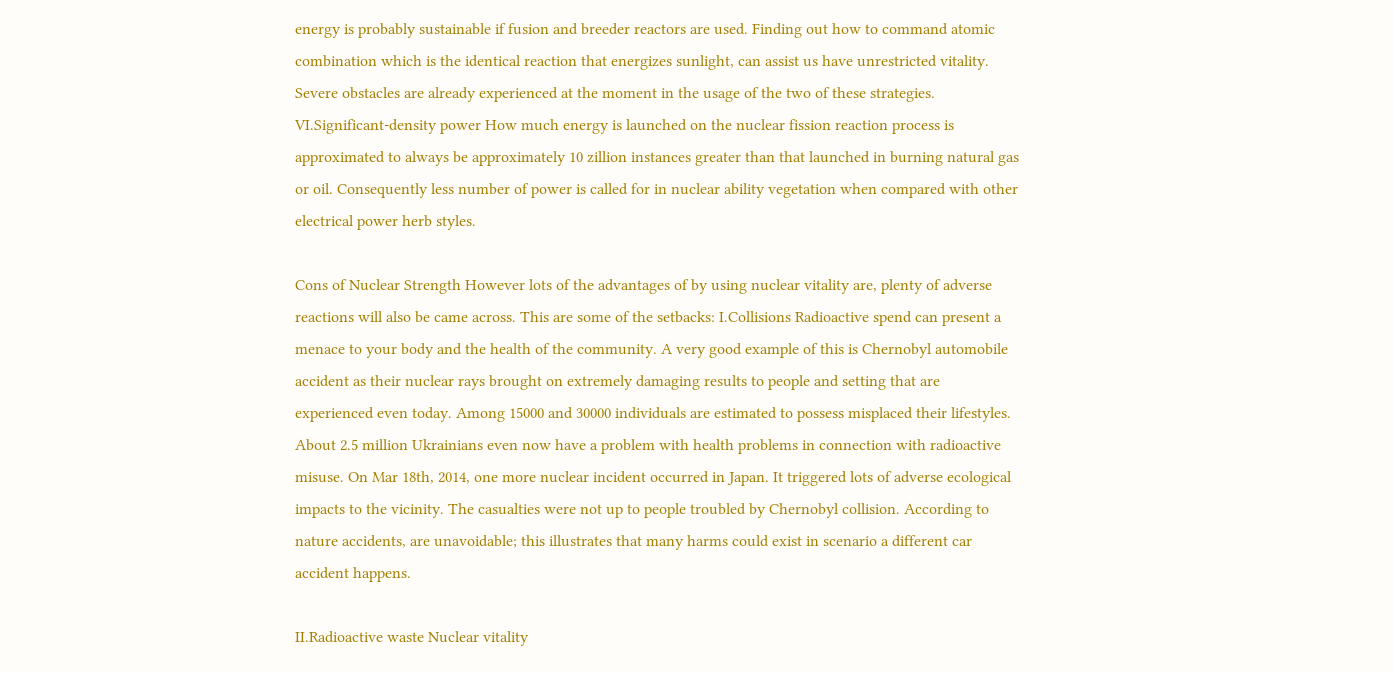energy is probably sustainable if fusion and breeder reactors are used. Finding out how to command atomic combination which is the identical reaction that energizes sunlight, can assist us have unrestricted vitality. Severe obstacles are already experienced at the moment in the usage of the two of these strategies. VI.Significant-density power How much energy is launched on the nuclear fission reaction process is approximated to always be approximately 10 zillion instances greater than that launched in burning natural gas or oil. Consequently less number of power is called for in nuclear ability vegetation when compared with other electrical power herb styles.

Cons of Nuclear Strength However lots of the advantages of by using nuclear vitality are, plenty of adverse reactions will also be came across. This are some of the setbacks: I.Collisions Radioactive spend can present a menace to your body and the health of the community. A very good example of this is Chernobyl automobile accident as their nuclear rays brought on extremely damaging results to people and setting that are experienced even today. Among 15000 and 30000 individuals are estimated to possess misplaced their lifestyles. About 2.5 million Ukrainians even now have a problem with health problems in connection with radioactive misuse. On Mar 18th, 2014, one more nuclear incident occurred in Japan. It triggered lots of adverse ecological impacts to the vicinity. The casualties were not up to people troubled by Chernobyl collision. According to nature accidents, are unavoidable; this illustrates that many harms could exist in scenario a different car accident happens.

II.Radioactive waste Nuclear vitality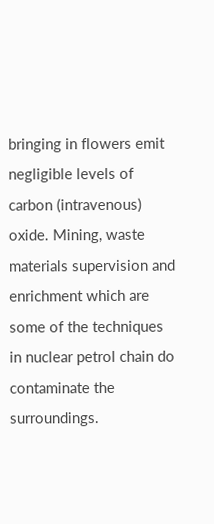bringing in flowers emit negligible levels of carbon (intravenous) oxide. Mining, waste materials supervision and enrichment which are some of the techniques in nuclear petrol chain do contaminate the surroundings.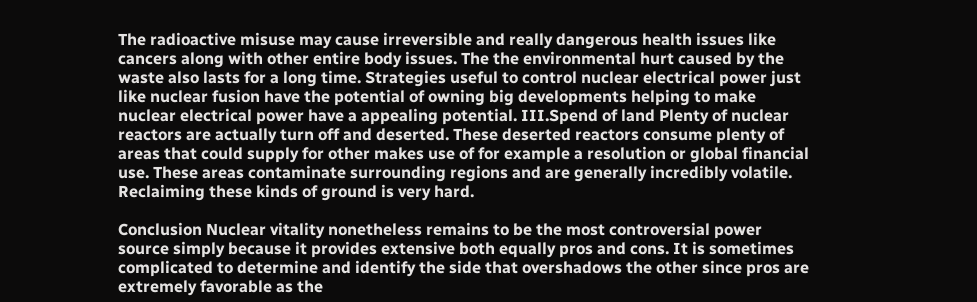The radioactive misuse may cause irreversible and really dangerous health issues like cancers along with other entire body issues. The the environmental hurt caused by the waste also lasts for a long time. Strategies useful to control nuclear electrical power just like nuclear fusion have the potential of owning big developments helping to make nuclear electrical power have a appealing potential. III.Spend of land Plenty of nuclear reactors are actually turn off and deserted. These deserted reactors consume plenty of areas that could supply for other makes use of for example a resolution or global financial use. These areas contaminate surrounding regions and are generally incredibly volatile. Reclaiming these kinds of ground is very hard.

Conclusion Nuclear vitality nonetheless remains to be the most controversial power source simply because it provides extensive both equally pros and cons. It is sometimes complicated to determine and identify the side that overshadows the other since pros are extremely favorable as the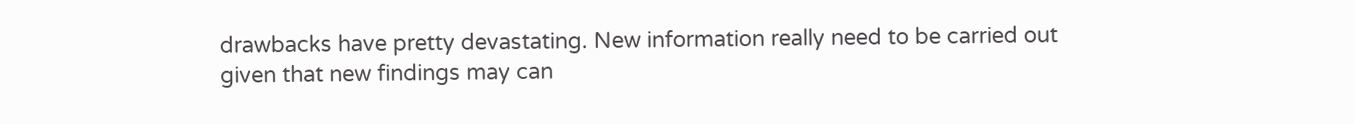drawbacks have pretty devastating. New information really need to be carried out given that new findings may can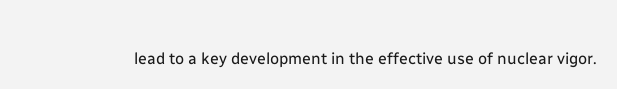lead to a key development in the effective use of nuclear vigor.